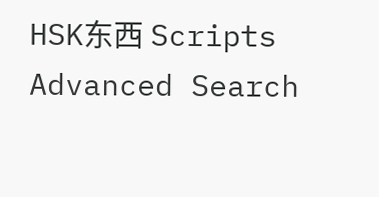HSK东西 Scripts Advanced Search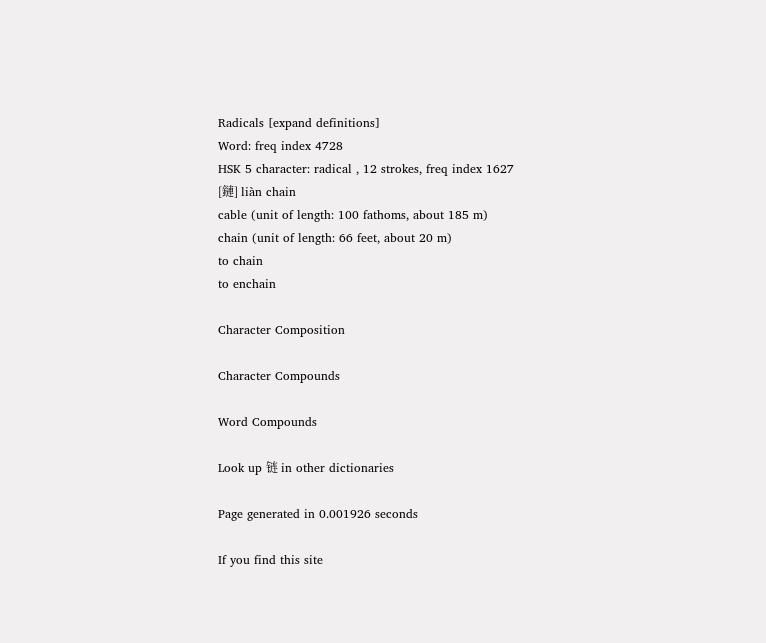Radicals [expand definitions]
Word: freq index 4728
HSK 5 character: radical , 12 strokes, freq index 1627
[鏈] liàn chain
cable (unit of length: 100 fathoms, about 185 m)
chain (unit of length: 66 feet, about 20 m)
to chain
to enchain

Character Composition

Character Compounds

Word Compounds

Look up 链 in other dictionaries

Page generated in 0.001926 seconds

If you find this site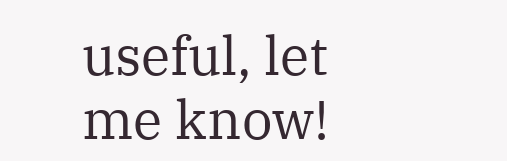useful, let me know!